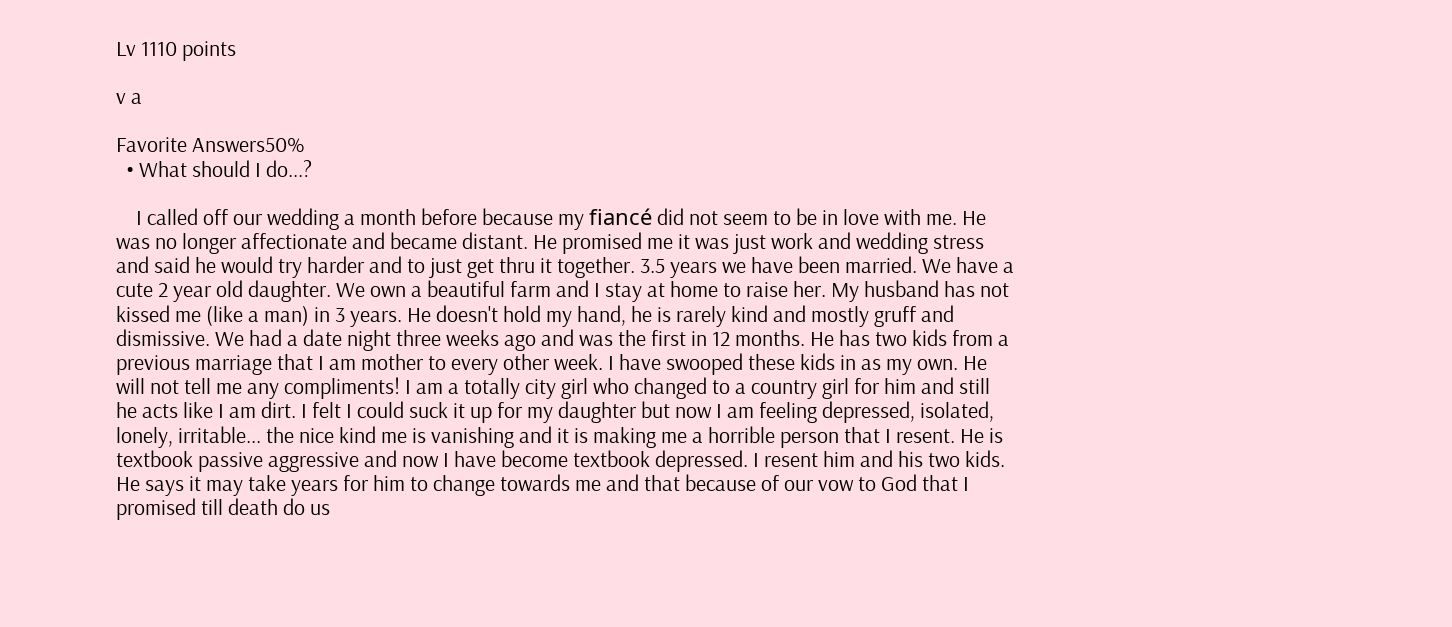Lv 1110 points

v a

Favorite Answers50%
  • What should I do...?

    I called off our wedding a month before because my fiancé did not seem to be in love with me. He was no longer affectionate and became distant. He promised me it was just work and wedding stress and said he would try harder and to just get thru it together. 3.5 years we have been married. We have a cute 2 year old daughter. We own a beautiful farm and I stay at home to raise her. My husband has not kissed me (like a man) in 3 years. He doesn't hold my hand, he is rarely kind and mostly gruff and dismissive. We had a date night three weeks ago and was the first in 12 months. He has two kids from a previous marriage that I am mother to every other week. I have swooped these kids in as my own. He will not tell me any compliments! I am a totally city girl who changed to a country girl for him and still he acts like I am dirt. I felt I could suck it up for my daughter but now I am feeling depressed, isolated, lonely, irritable... the nice kind me is vanishing and it is making me a horrible person that I resent. He is textbook passive aggressive and now I have become textbook depressed. I resent him and his two kids. He says it may take years for him to change towards me and that because of our vow to God that I promised till death do us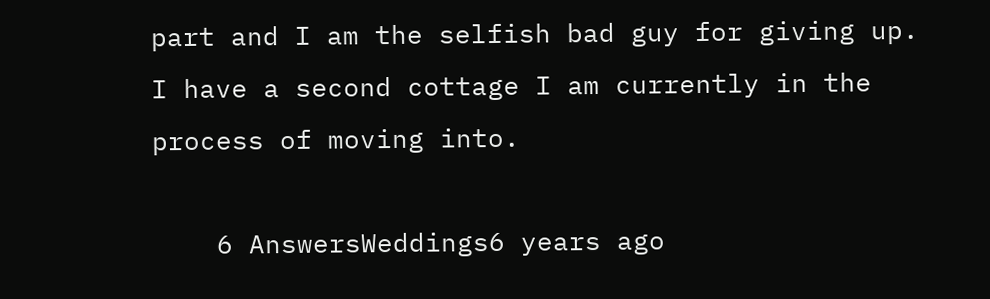part and I am the selfish bad guy for giving up. I have a second cottage I am currently in the process of moving into.

    6 AnswersWeddings6 years ago